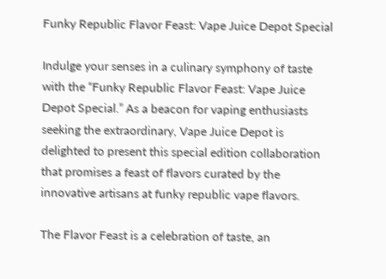Funky Republic Flavor Feast: Vape Juice Depot Special

Indulge your senses in a culinary symphony of taste with the “Funky Republic Flavor Feast: Vape Juice Depot Special.” As a beacon for vaping enthusiasts seeking the extraordinary, Vape Juice Depot is delighted to present this special edition collaboration that promises a feast of flavors curated by the innovative artisans at funky republic vape flavors.

The Flavor Feast is a celebration of taste, an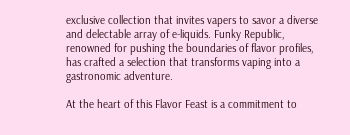exclusive collection that invites vapers to savor a diverse and delectable array of e-liquids. Funky Republic, renowned for pushing the boundaries of flavor profiles, has crafted a selection that transforms vaping into a gastronomic adventure.

At the heart of this Flavor Feast is a commitment to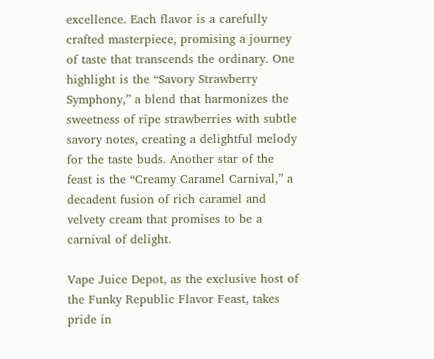excellence. Each flavor is a carefully crafted masterpiece, promising a journey of taste that transcends the ordinary. One highlight is the “Savory Strawberry Symphony,” a blend that harmonizes the sweetness of ripe strawberries with subtle savory notes, creating a delightful melody for the taste buds. Another star of the feast is the “Creamy Caramel Carnival,” a decadent fusion of rich caramel and velvety cream that promises to be a carnival of delight.

Vape Juice Depot, as the exclusive host of the Funky Republic Flavor Feast, takes pride in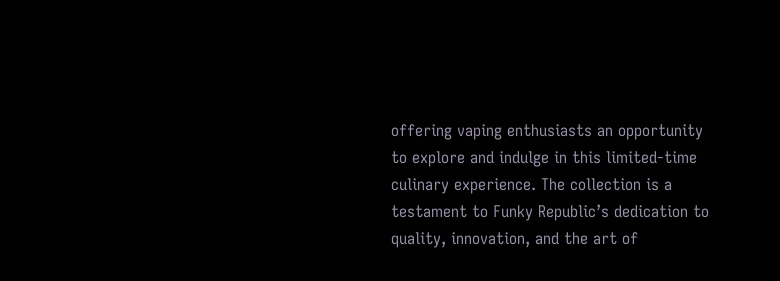offering vaping enthusiasts an opportunity to explore and indulge in this limited-time culinary experience. The collection is a testament to Funky Republic’s dedication to quality, innovation, and the art of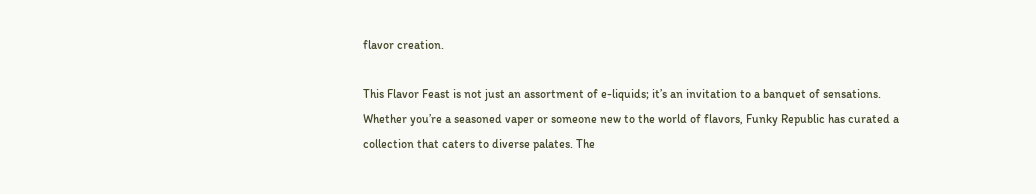flavor creation.

This Flavor Feast is not just an assortment of e-liquids; it’s an invitation to a banquet of sensations. Whether you’re a seasoned vaper or someone new to the world of flavors, Funky Republic has curated a collection that caters to diverse palates. The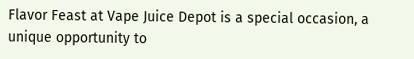Flavor Feast at Vape Juice Depot is a special occasion, a unique opportunity to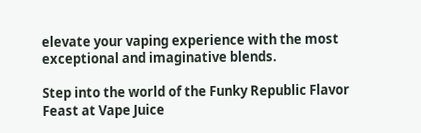elevate your vaping experience with the most exceptional and imaginative blends.

Step into the world of the Funky Republic Flavor Feast at Vape Juice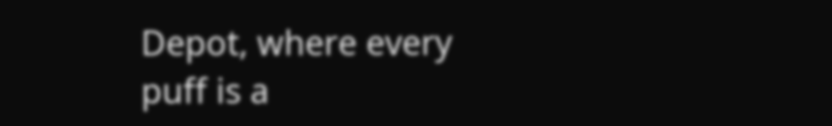Depot, where every puff is a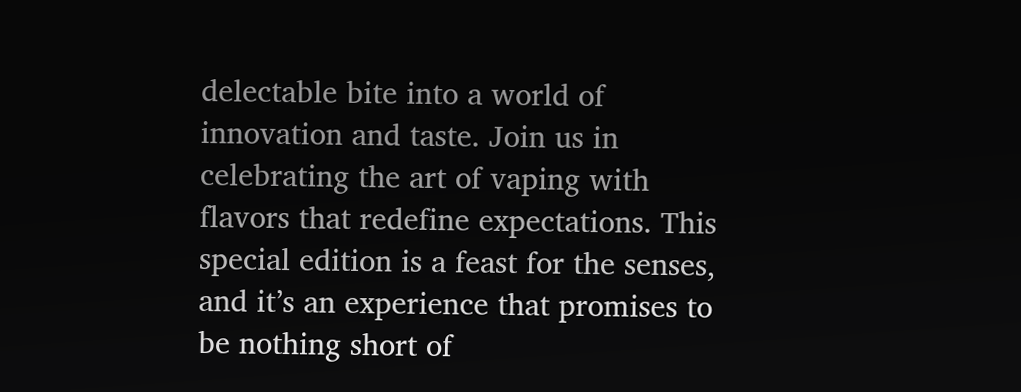delectable bite into a world of innovation and taste. Join us in celebrating the art of vaping with flavors that redefine expectations. This special edition is a feast for the senses, and it’s an experience that promises to be nothing short of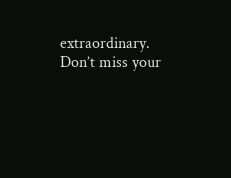extraordinary. Don’t miss your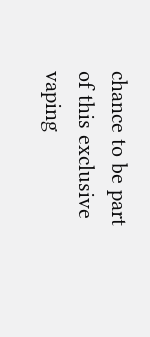chance to be part of this exclusive vaping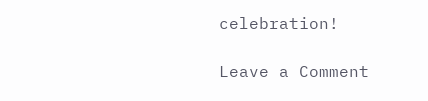celebration!

Leave a Comment